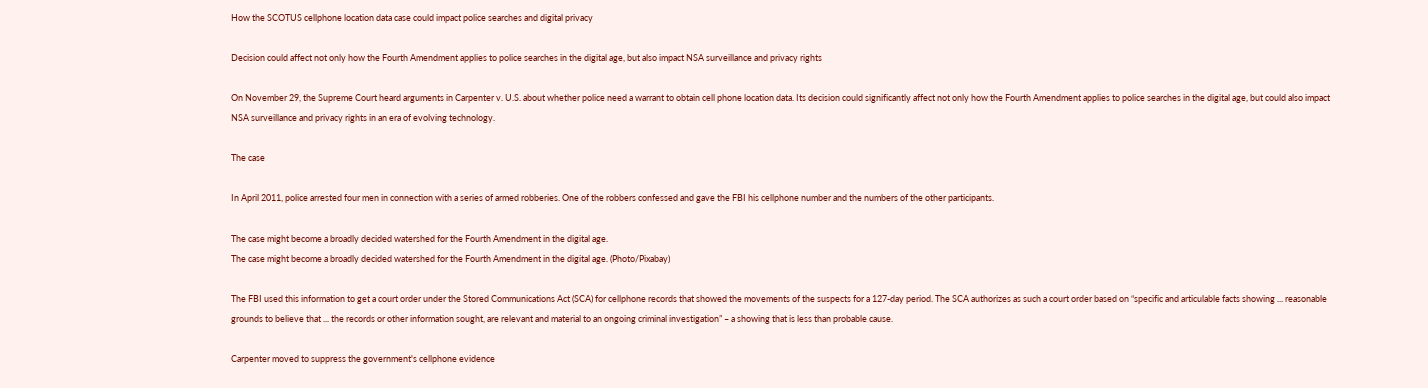How the SCOTUS cellphone location data case could impact police searches and digital privacy

Decision could affect not only how the Fourth Amendment applies to police searches in the digital age, but also impact NSA surveillance and privacy rights

On November 29, the Supreme Court heard arguments in Carpenter v. U.S. about whether police need a warrant to obtain cell phone location data. Its decision could significantly affect not only how the Fourth Amendment applies to police searches in the digital age, but could also impact NSA surveillance and privacy rights in an era of evolving technology.

The case

In April 2011, police arrested four men in connection with a series of armed robberies. One of the robbers confessed and gave the FBI his cellphone number and the numbers of the other participants.

The case might become a broadly decided watershed for the Fourth Amendment in the digital age.
The case might become a broadly decided watershed for the Fourth Amendment in the digital age. (Photo/Pixabay)

The FBI used this information to get a court order under the Stored Communications Act (SCA) for cellphone records that showed the movements of the suspects for a 127-day period. The SCA authorizes as such a court order based on “specific and articulable facts showing ... reasonable grounds to believe that ... the records or other information sought, are relevant and material to an ongoing criminal investigation” – a showing that is less than probable cause.

Carpenter moved to suppress the government's cellphone evidence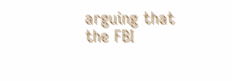arguing that the FBI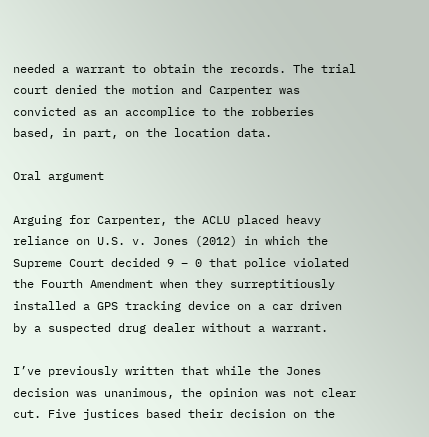needed a warrant to obtain the records. The trial court denied the motion and Carpenter was convicted as an accomplice to the robberies based, in part, on the location data.

Oral argument

Arguing for Carpenter, the ACLU placed heavy reliance on U.S. v. Jones (2012) in which the Supreme Court decided 9 – 0 that police violated the Fourth Amendment when they surreptitiously installed a GPS tracking device on a car driven by a suspected drug dealer without a warrant.

I’ve previously written that while the Jones decision was unanimous, the opinion was not clear cut. Five justices based their decision on the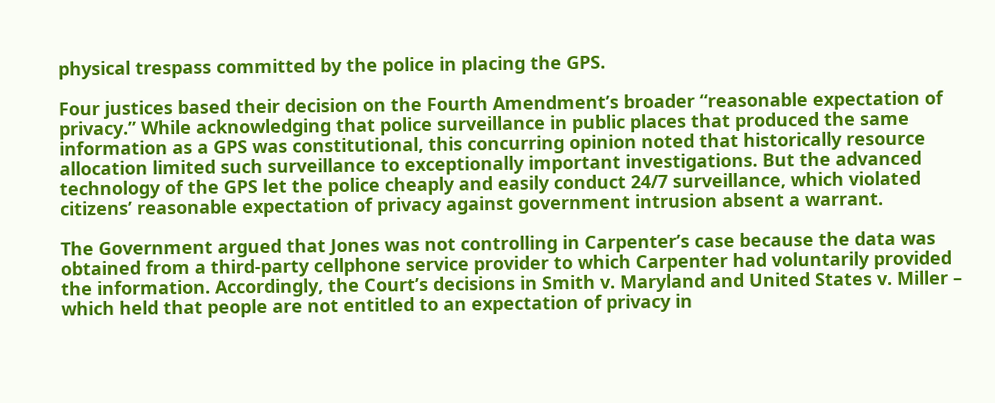physical trespass committed by the police in placing the GPS.

Four justices based their decision on the Fourth Amendment’s broader “reasonable expectation of privacy.” While acknowledging that police surveillance in public places that produced the same information as a GPS was constitutional, this concurring opinion noted that historically resource allocation limited such surveillance to exceptionally important investigations. But the advanced technology of the GPS let the police cheaply and easily conduct 24/7 surveillance, which violated citizens’ reasonable expectation of privacy against government intrusion absent a warrant.

The Government argued that Jones was not controlling in Carpenter’s case because the data was obtained from a third-party cellphone service provider to which Carpenter had voluntarily provided the information. Accordingly, the Court’s decisions in Smith v. Maryland and United States v. Miller – which held that people are not entitled to an expectation of privacy in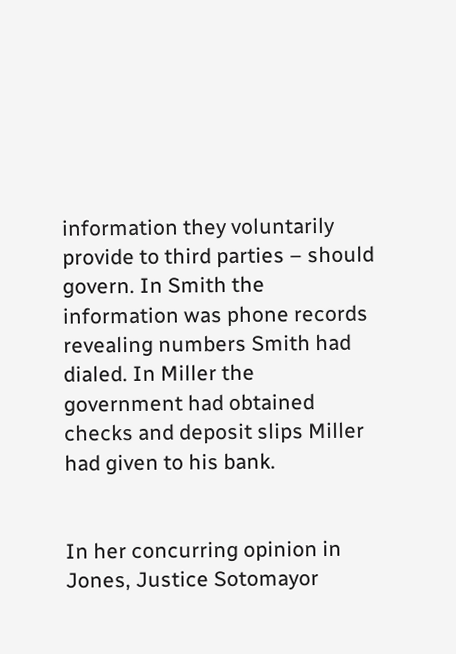information they voluntarily provide to third parties – should govern. In Smith the information was phone records revealing numbers Smith had dialed. In Miller the government had obtained checks and deposit slips Miller had given to his bank.


In her concurring opinion in Jones, Justice Sotomayor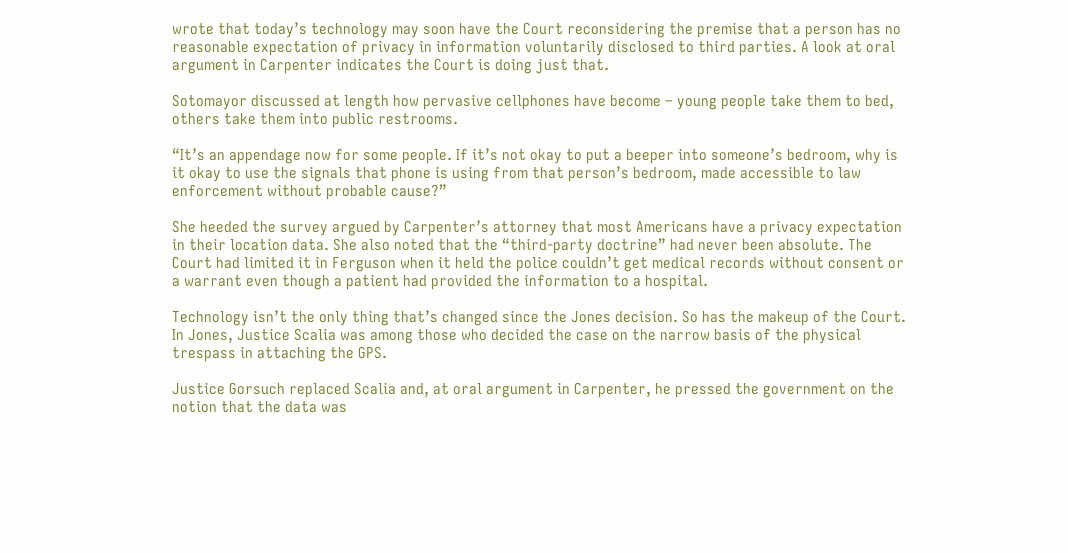wrote that today’s technology may soon have the Court reconsidering the premise that a person has no reasonable expectation of privacy in information voluntarily disclosed to third parties. A look at oral argument in Carpenter indicates the Court is doing just that.

Sotomayor discussed at length how pervasive cellphones have become – young people take them to bed, others take them into public restrooms.

“It’s an appendage now for some people. If it’s not okay to put a beeper into someone’s bedroom, why is it okay to use the signals that phone is using from that person’s bedroom, made accessible to law enforcement without probable cause?”

She heeded the survey argued by Carpenter’s attorney that most Americans have a privacy expectation in their location data. She also noted that the “third-party doctrine” had never been absolute. The Court had limited it in Ferguson when it held the police couldn’t get medical records without consent or a warrant even though a patient had provided the information to a hospital.

Technology isn’t the only thing that’s changed since the Jones decision. So has the makeup of the Court. In Jones, Justice Scalia was among those who decided the case on the narrow basis of the physical trespass in attaching the GPS.

Justice Gorsuch replaced Scalia and, at oral argument in Carpenter, he pressed the government on the notion that the data was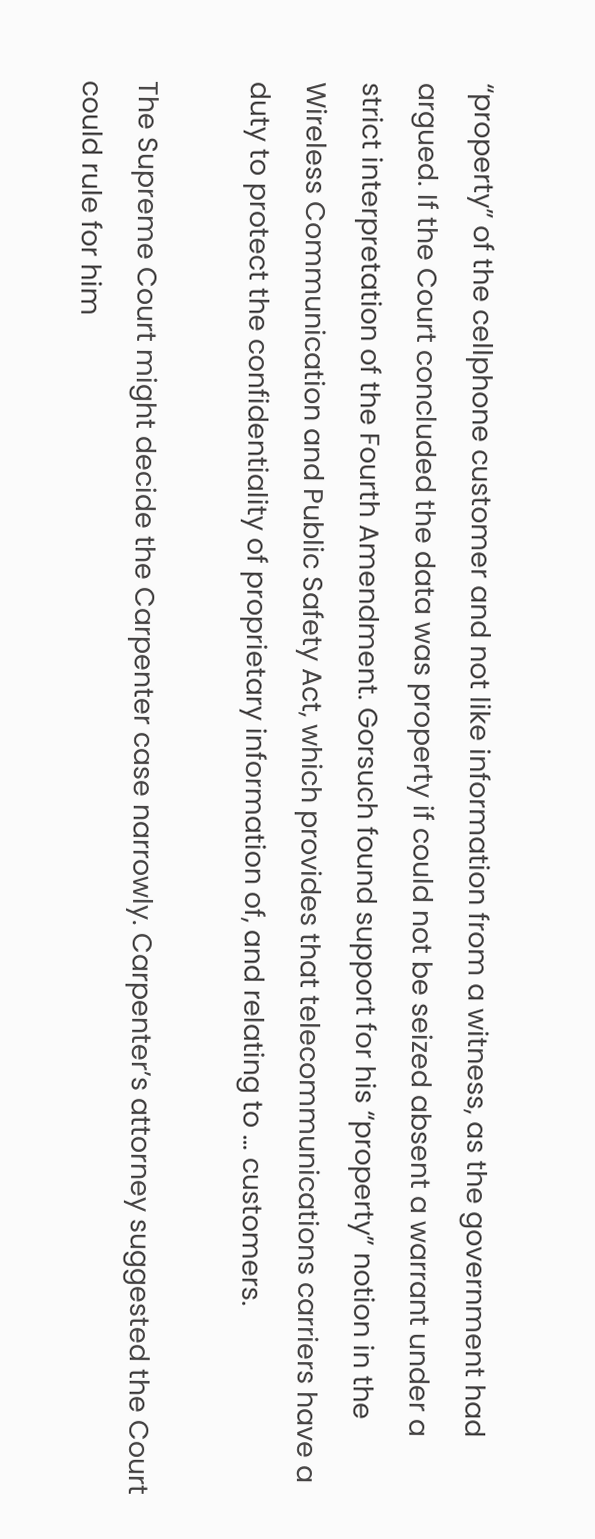“property” of the cellphone customer and not like information from a witness, as the government had argued. If the Court concluded the data was property if could not be seized absent a warrant under a strict interpretation of the Fourth Amendment. Gorsuch found support for his “property” notion in the Wireless Communication and Public Safety Act, which provides that telecommunications carriers have a duty to protect the confidentiality of proprietary information of, and relating to … customers.

The Supreme Court might decide the Carpenter case narrowly. Carpenter’s attorney suggested the Court could rule for him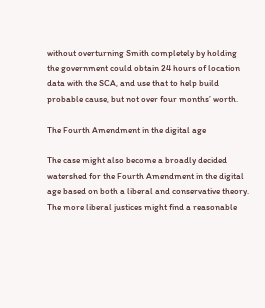without overturning Smith completely by holding the government could obtain 24 hours of location data with the SCA, and use that to help build probable cause, but not over four months’ worth.

The Fourth Amendment in the digital age

The case might also become a broadly decided watershed for the Fourth Amendment in the digital age based on both a liberal and conservative theory. The more liberal justices might find a reasonable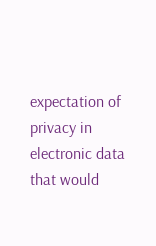expectation of privacy in electronic data that would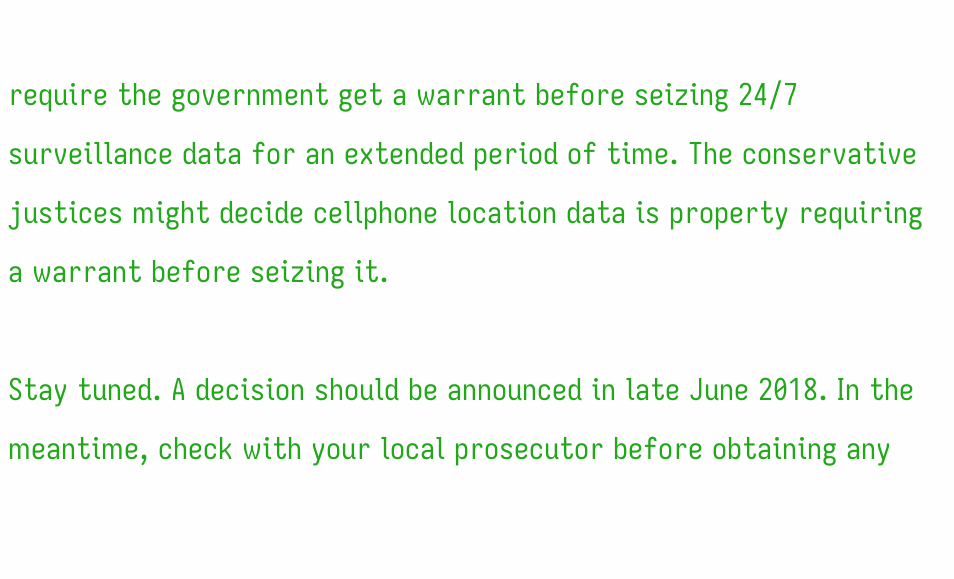require the government get a warrant before seizing 24/7 surveillance data for an extended period of time. The conservative justices might decide cellphone location data is property requiring a warrant before seizing it.

Stay tuned. A decision should be announced in late June 2018. In the meantime, check with your local prosecutor before obtaining any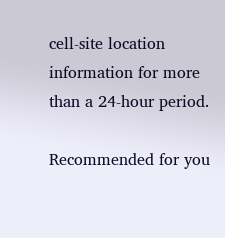cell-site location information for more than a 24-hour period.

Recommended for you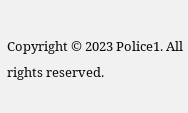Copyright © 2023 Police1. All rights reserved.